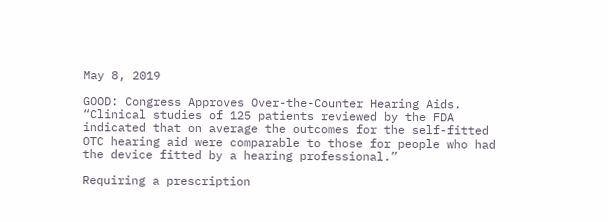May 8, 2019

GOOD: Congress Approves Over-the-Counter Hearing Aids. “Clinical studies of 125 patients reviewed by the FDA indicated that on average the outcomes for the self-fitted OTC hearing aid were comparable to those for people who had the device fitted by a hearing professional.”

Requiring a prescription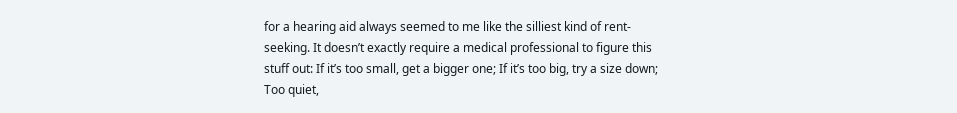for a hearing aid always seemed to me like the silliest kind of rent-seeking. It doesn’t exactly require a medical professional to figure this stuff out: If it’s too small, get a bigger one; If it’s too big, try a size down; Too quiet,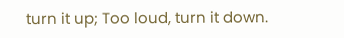turn it up; Too loud, turn it down.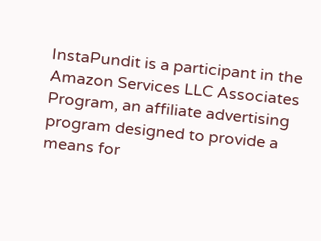InstaPundit is a participant in the Amazon Services LLC Associates Program, an affiliate advertising program designed to provide a means for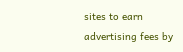sites to earn advertising fees by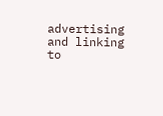advertising and linking to